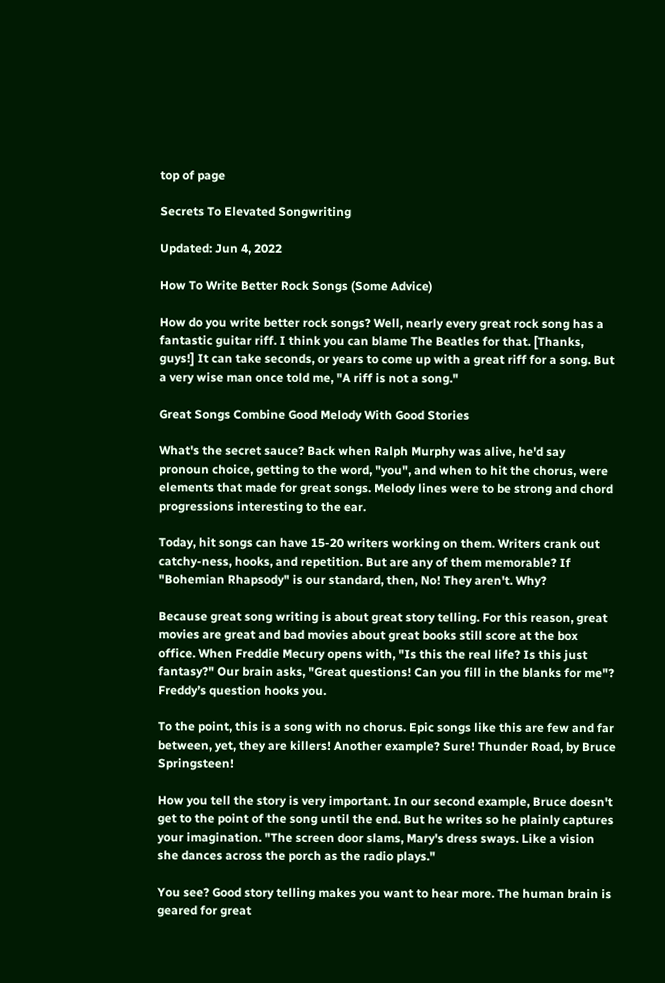top of page

Secrets To Elevated Songwriting

Updated: Jun 4, 2022

How To Write Better Rock Songs (Some Advice)

How do you write better rock songs? Well, nearly every great rock song has a fantastic guitar riff. I think you can blame The Beatles for that. [Thanks, guys!] It can take seconds, or years to come up with a great riff for a song. But a very wise man once told me, "A riff is not a song."

Great Songs Combine Good Melody With Good Stories

What's the secret sauce? Back when Ralph Murphy was alive, he'd say pronoun choice, getting to the word, "you", and when to hit the chorus, were elements that made for great songs. Melody lines were to be strong and chord progressions interesting to the ear.

Today, hit songs can have 15-20 writers working on them. Writers crank out catchy-ness, hooks, and repetition. But are any of them memorable? If "Bohemian Rhapsody" is our standard, then, No! They aren't. Why?

Because great song writing is about great story telling. For this reason, great movies are great and bad movies about great books still score at the box office. When Freddie Mecury opens with, "Is this the real life? Is this just fantasy?" Our brain asks, "Great questions! Can you fill in the blanks for me"? Freddy’s question hooks you.

To the point, this is a song with no chorus. Epic songs like this are few and far between, yet, they are killers! Another example? Sure! Thunder Road, by Bruce Springsteen!

How you tell the story is very important. In our second example, Bruce doesn't get to the point of the song until the end. But he writes so he plainly captures your imagination. "The screen door slams, Mary's dress sways. Like a vision she dances across the porch as the radio plays."

You see? Good story telling makes you want to hear more. The human brain is geared for great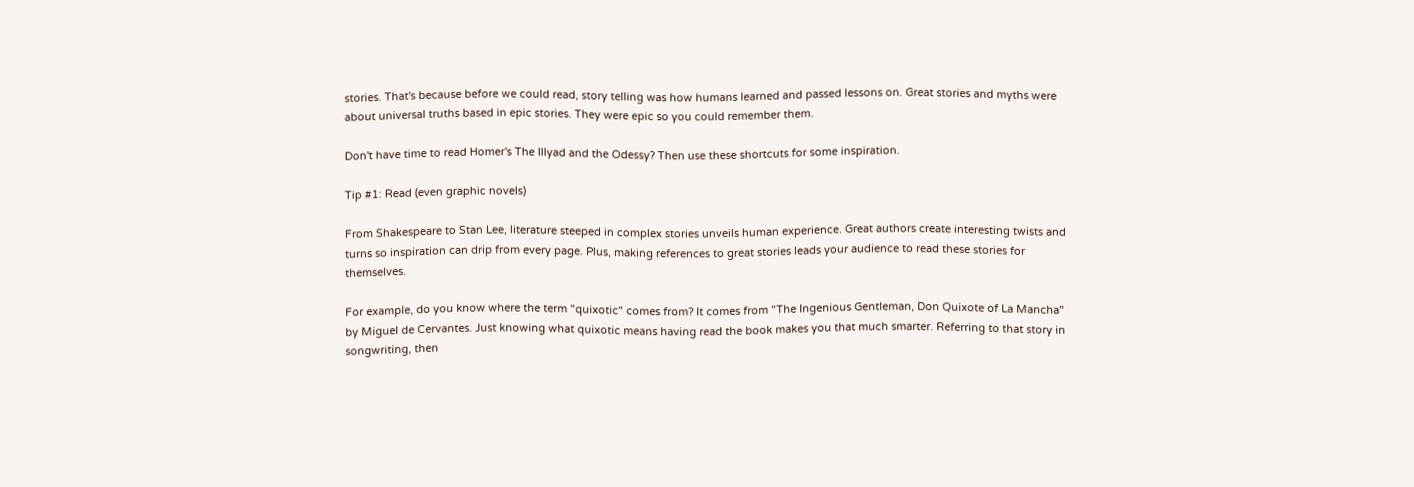stories. That's because before we could read, story telling was how humans learned and passed lessons on. Great stories and myths were about universal truths based in epic stories. They were epic so you could remember them.

Don't have time to read Homer's The Illyad and the Odessy? Then use these shortcuts for some inspiration.

Tip #1: Read (even graphic novels)

From Shakespeare to Stan Lee, literature steeped in complex stories unveils human experience. Great authors create interesting twists and turns so inspiration can drip from every page. Plus, making references to great stories leads your audience to read these stories for themselves.

For example, do you know where the term "quixotic" comes from? It comes from "The Ingenious Gentleman, Don Quixote of La Mancha" by Miguel de Cervantes. Just knowing what quixotic means having read the book makes you that much smarter. Referring to that story in songwriting, then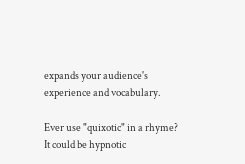expands your audience's experience and vocabulary.

Ever use "quixotic" in a rhyme? It could be hypnotic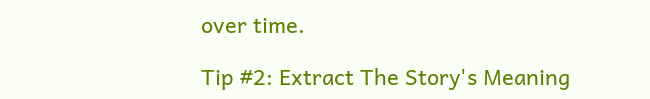over time.

Tip #2: Extract The Story's Meaning